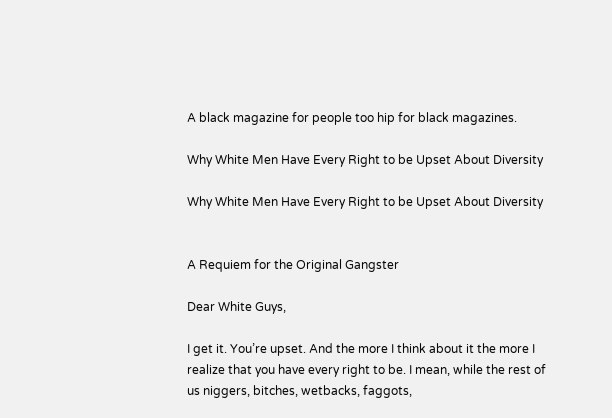A black magazine for people too hip for black magazines.

Why White Men Have Every Right to be Upset About Diversity

Why White Men Have Every Right to be Upset About Diversity


A Requiem for the Original Gangster

Dear White Guys,

I get it. You’re upset. And the more I think about it the more I realize that you have every right to be. I mean, while the rest of us niggers, bitches, wetbacks, faggots,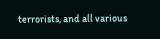terrorists, and all various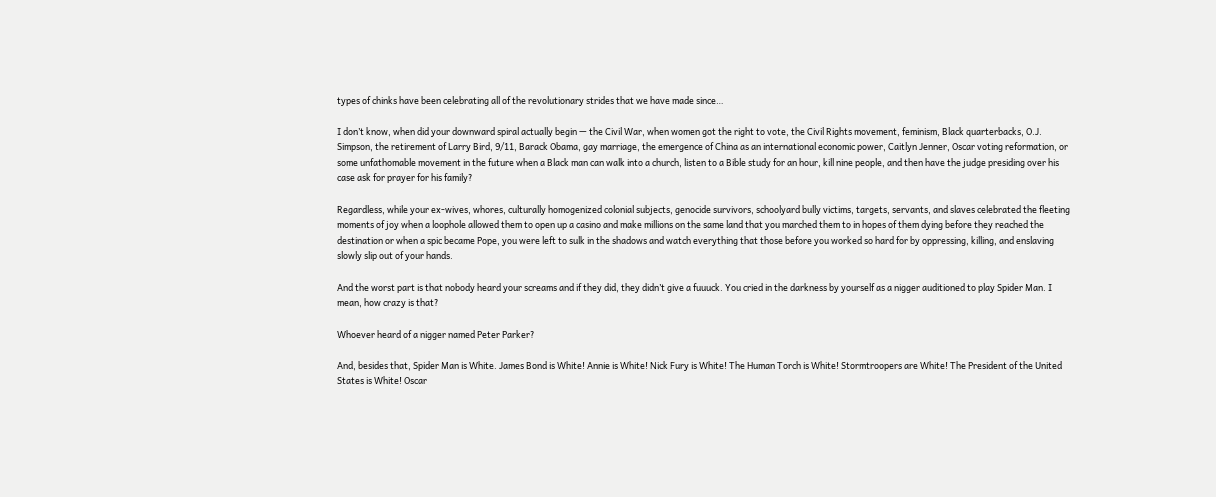types of chinks have been celebrating all of the revolutionary strides that we have made since…

I don’t know, when did your downward spiral actually begin — the Civil War, when women got the right to vote, the Civil Rights movement, feminism, Black quarterbacks, O.J. Simpson, the retirement of Larry Bird, 9/11, Barack Obama, gay marriage, the emergence of China as an international economic power, Caitlyn Jenner, Oscar voting reformation, or some unfathomable movement in the future when a Black man can walk into a church, listen to a Bible study for an hour, kill nine people, and then have the judge presiding over his case ask for prayer for his family?

Regardless, while your ex-wives, whores, culturally homogenized colonial subjects, genocide survivors, schoolyard bully victims, targets, servants, and slaves celebrated the fleeting moments of joy when a loophole allowed them to open up a casino and make millions on the same land that you marched them to in hopes of them dying before they reached the destination or when a spic became Pope, you were left to sulk in the shadows and watch everything that those before you worked so hard for by oppressing, killing, and enslaving slowly slip out of your hands.

And the worst part is that nobody heard your screams and if they did, they didn’t give a fuuuck. You cried in the darkness by yourself as a nigger auditioned to play Spider Man. I mean, how crazy is that?

Whoever heard of a nigger named Peter Parker?

And, besides that, Spider Man is White. James Bond is White! Annie is White! Nick Fury is White! The Human Torch is White! Stormtroopers are White! The President of the United States is White! Oscar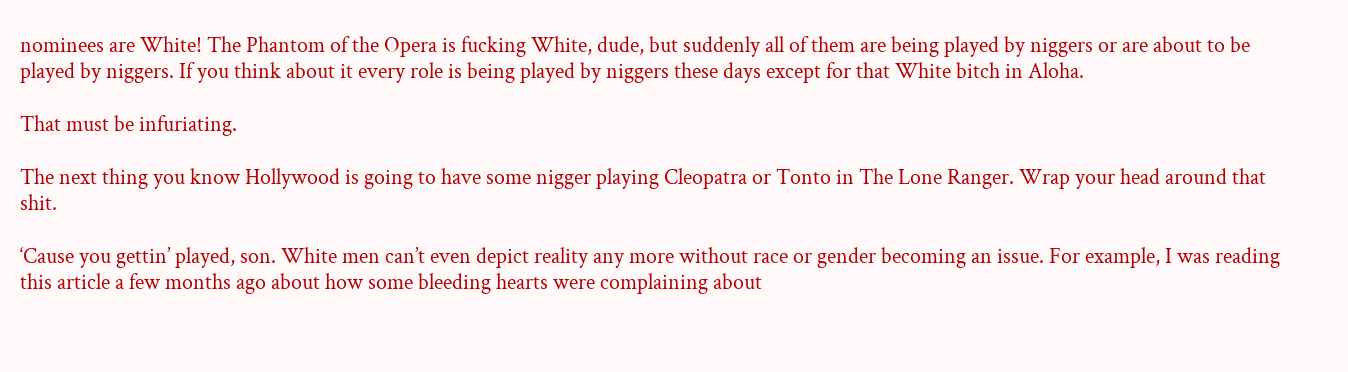nominees are White! The Phantom of the Opera is fucking White, dude, but suddenly all of them are being played by niggers or are about to be played by niggers. If you think about it every role is being played by niggers these days except for that White bitch in Aloha.

That must be infuriating.

The next thing you know Hollywood is going to have some nigger playing Cleopatra or Tonto in The Lone Ranger. Wrap your head around that shit.

‘Cause you gettin’ played, son. White men can’t even depict reality any more without race or gender becoming an issue. For example, I was reading this article a few months ago about how some bleeding hearts were complaining about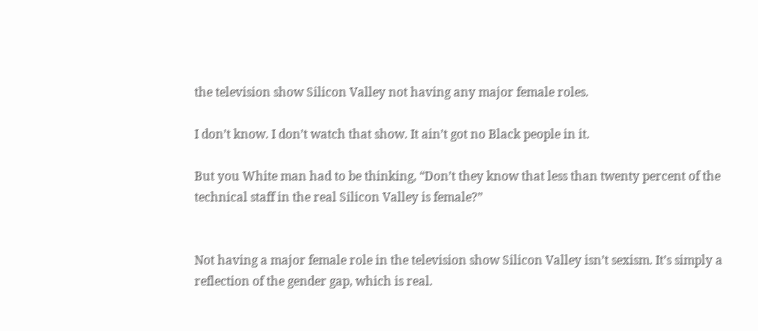the television show Silicon Valley not having any major female roles.

I don’t know. I don’t watch that show. It ain’t got no Black people in it.

But you White man had to be thinking, “Don’t they know that less than twenty percent of the technical staff in the real Silicon Valley is female?”


Not having a major female role in the television show Silicon Valley isn’t sexism. It’s simply a reflection of the gender gap, which is real.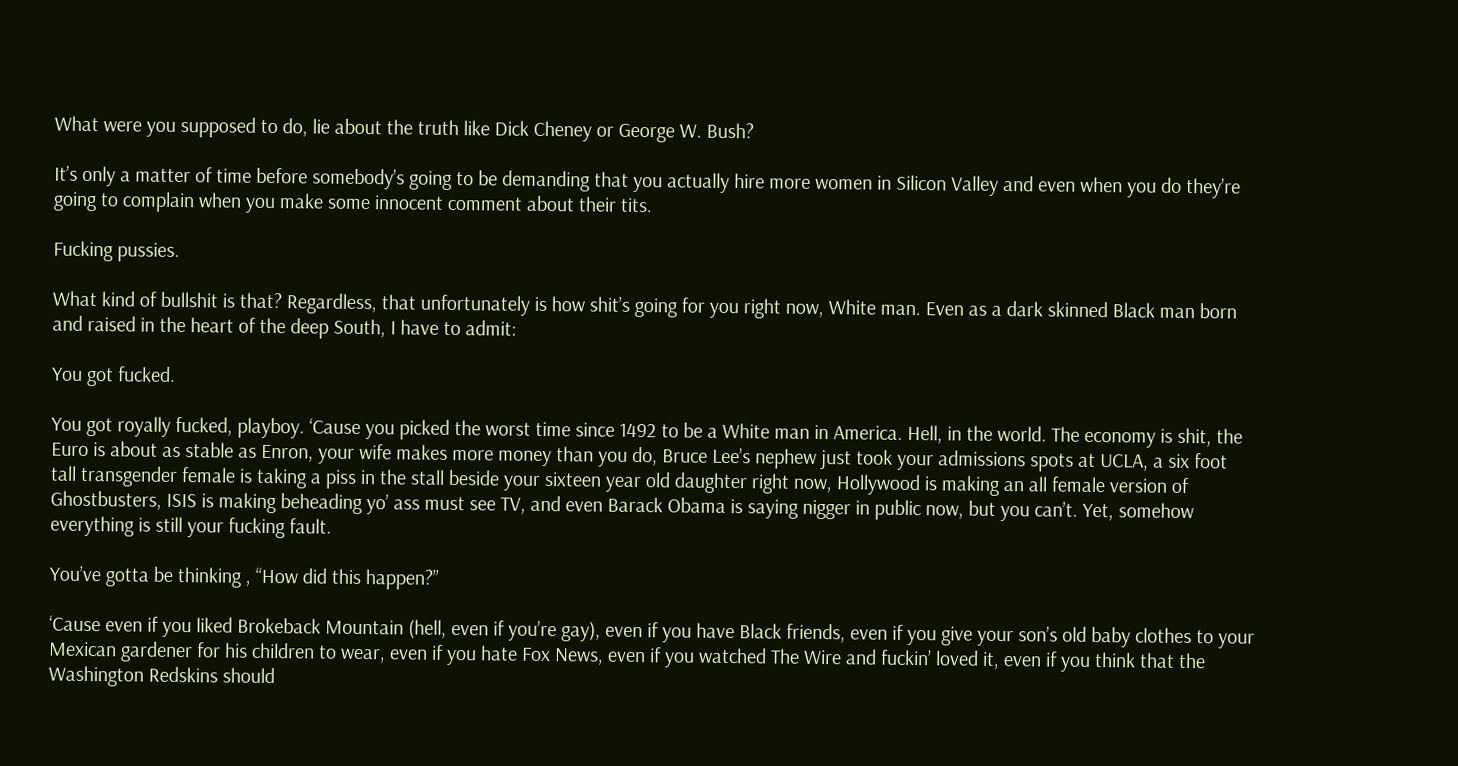What were you supposed to do, lie about the truth like Dick Cheney or George W. Bush?

It’s only a matter of time before somebody’s going to be demanding that you actually hire more women in Silicon Valley and even when you do they’re going to complain when you make some innocent comment about their tits.

Fucking pussies.

What kind of bullshit is that? Regardless, that unfortunately is how shit’s going for you right now, White man. Even as a dark skinned Black man born and raised in the heart of the deep South, I have to admit:

You got fucked.

You got royally fucked, playboy. ‘Cause you picked the worst time since 1492 to be a White man in America. Hell, in the world. The economy is shit, the Euro is about as stable as Enron, your wife makes more money than you do, Bruce Lee’s nephew just took your admissions spots at UCLA, a six foot tall transgender female is taking a piss in the stall beside your sixteen year old daughter right now, Hollywood is making an all female version of Ghostbusters, ISIS is making beheading yo’ ass must see TV, and even Barack Obama is saying nigger in public now, but you can’t. Yet, somehow everything is still your fucking fault.

You’ve gotta be thinking , “How did this happen?”

‘Cause even if you liked Brokeback Mountain (hell, even if you’re gay), even if you have Black friends, even if you give your son’s old baby clothes to your Mexican gardener for his children to wear, even if you hate Fox News, even if you watched The Wire and fuckin’ loved it, even if you think that the Washington Redskins should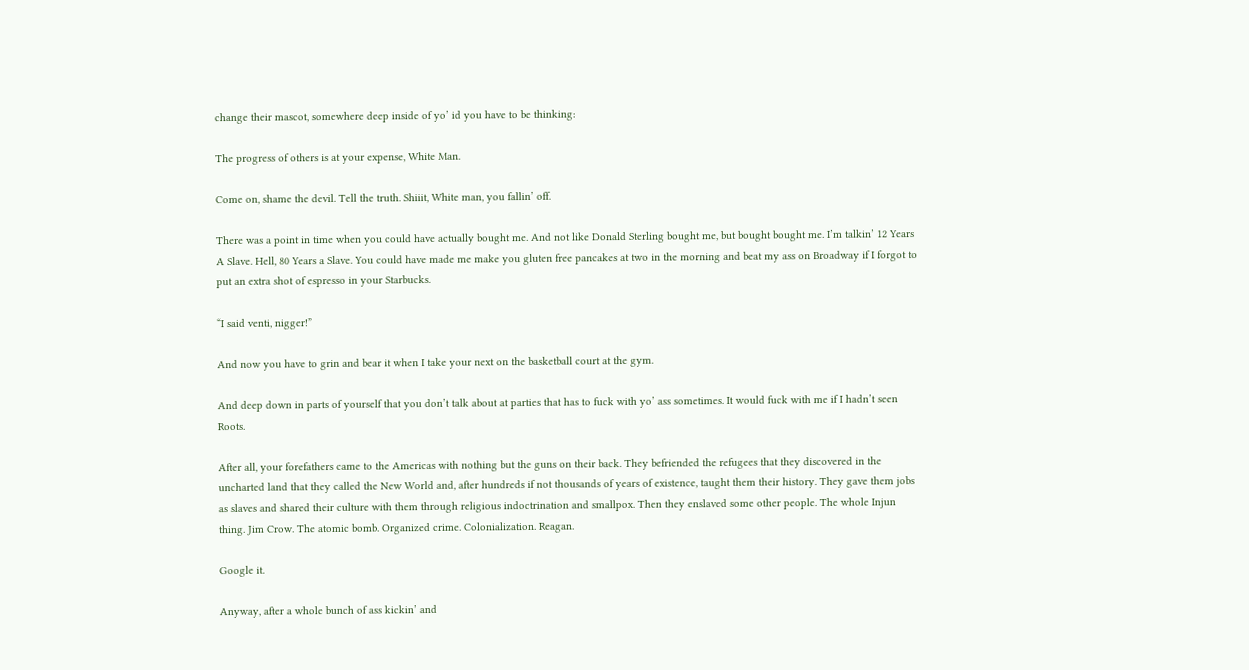change their mascot, somewhere deep inside of yo’ id you have to be thinking:

The progress of others is at your expense, White Man.

Come on, shame the devil. Tell the truth. Shiiit, White man, you fallin’ off.

There was a point in time when you could have actually bought me. And not like Donald Sterling bought me, but bought bought me. I’m talkin’ 12 Years A Slave. Hell, 80 Years a Slave. You could have made me make you gluten free pancakes at two in the morning and beat my ass on Broadway if I forgot to put an extra shot of espresso in your Starbucks.

“I said venti, nigger!”

And now you have to grin and bear it when I take your next on the basketball court at the gym.

And deep down in parts of yourself that you don’t talk about at parties that has to fuck with yo’ ass sometimes. It would fuck with me if I hadn’t seen Roots.

After all, your forefathers came to the Americas with nothing but the guns on their back. They befriended the refugees that they discovered in the uncharted land that they called the New World and, after hundreds if not thousands of years of existence, taught them their history. They gave them jobs as slaves and shared their culture with them through religious indoctrination and smallpox. Then they enslaved some other people. The whole Injun thing. Jim Crow. The atomic bomb. Organized crime. Colonialization. Reagan.

Google it.

Anyway, after a whole bunch of ass kickin’ and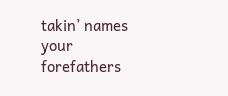takin’ names your forefathers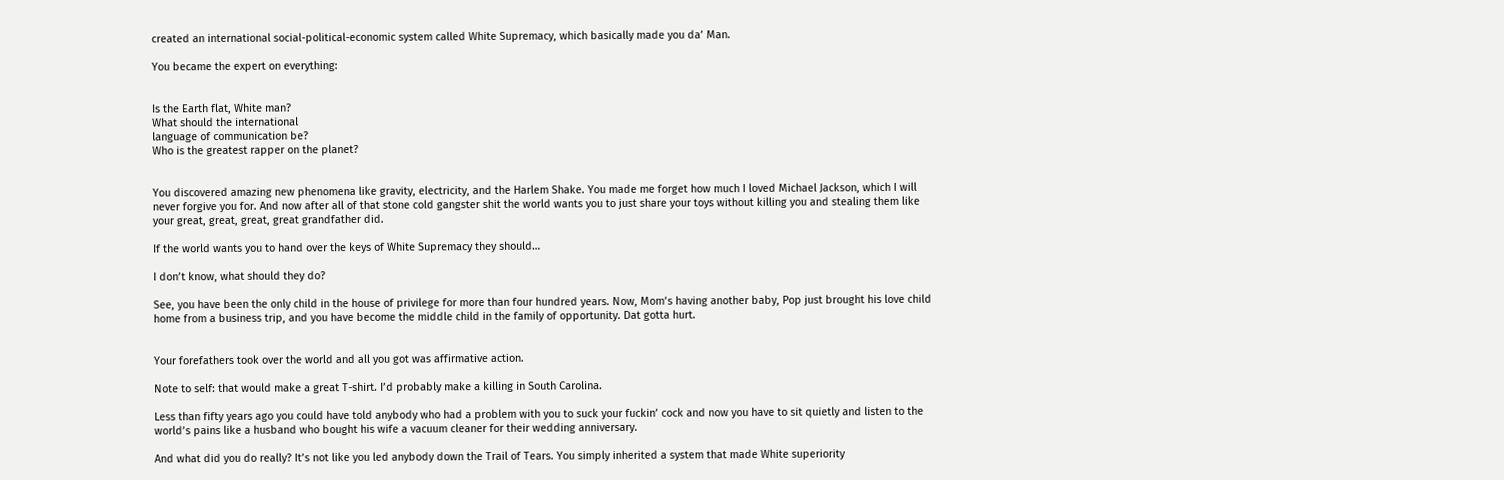created an international social-political-economic system called White Supremacy, which basically made you da’ Man.

You became the expert on everything:


Is the Earth flat, White man?
What should the international
language of communication be?
Who is the greatest rapper on the planet?


You discovered amazing new phenomena like gravity, electricity, and the Harlem Shake. You made me forget how much I loved Michael Jackson, which I will never forgive you for. And now after all of that stone cold gangster shit the world wants you to just share your toys without killing you and stealing them like your great, great, great, great grandfather did.

If the world wants you to hand over the keys of White Supremacy they should…

I don’t know, what should they do?

See, you have been the only child in the house of privilege for more than four hundred years. Now, Mom’s having another baby, Pop just brought his love child home from a business trip, and you have become the middle child in the family of opportunity. Dat gotta hurt.


Your forefathers took over the world and all you got was affirmative action.

Note to self: that would make a great T-shirt. I’d probably make a killing in South Carolina.

Less than fifty years ago you could have told anybody who had a problem with you to suck your fuckin’ cock and now you have to sit quietly and listen to the world’s pains like a husband who bought his wife a vacuum cleaner for their wedding anniversary.

And what did you do really? It’s not like you led anybody down the Trail of Tears. You simply inherited a system that made White superiority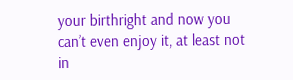your birthright and now you can’t even enjoy it, at least not in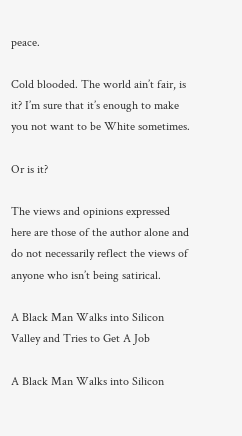peace.

Cold blooded. The world ain’t fair, is it? I’m sure that it’s enough to make you not want to be White sometimes.

Or is it?

The views and opinions expressed here are those of the author alone and do not necessarily reflect the views of anyone who isn’t being satirical.

A Black Man Walks into Silicon Valley and Tries to Get A Job

A Black Man Walks into Silicon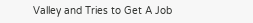Valley and Tries to Get A Job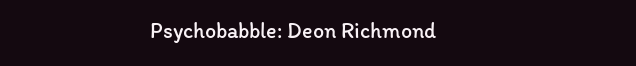Psychobabble: Deon Richmond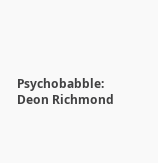Psychobabble: Deon Richmond